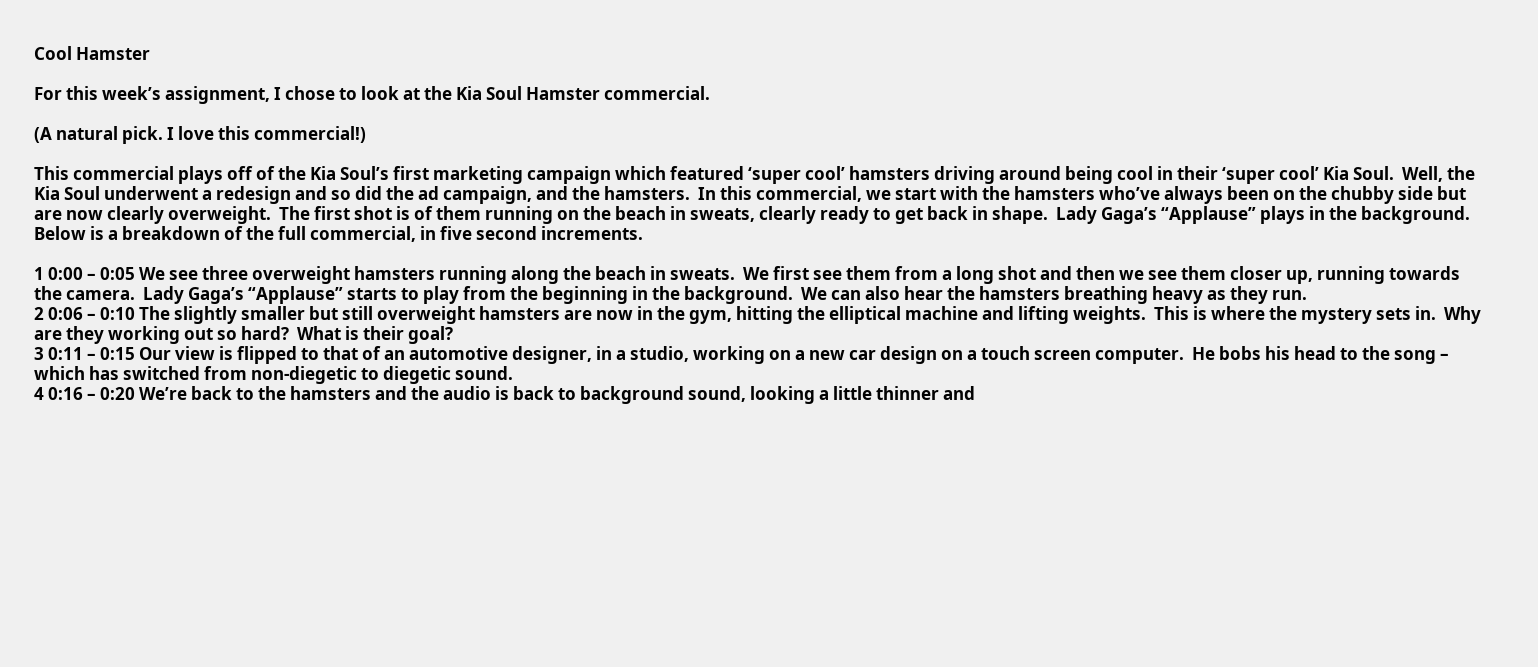Cool Hamster

For this week’s assignment, I chose to look at the Kia Soul Hamster commercial.

(A natural pick. I love this commercial!)

This commercial plays off of the Kia Soul’s first marketing campaign which featured ‘super cool’ hamsters driving around being cool in their ‘super cool’ Kia Soul.  Well, the Kia Soul underwent a redesign and so did the ad campaign, and the hamsters.  In this commercial, we start with the hamsters who’ve always been on the chubby side but are now clearly overweight.  The first shot is of them running on the beach in sweats, clearly ready to get back in shape.  Lady Gaga’s “Applause” plays in the background.  Below is a breakdown of the full commercial, in five second increments.

1 0:00 – 0:05 We see three overweight hamsters running along the beach in sweats.  We first see them from a long shot and then we see them closer up, running towards the camera.  Lady Gaga’s “Applause” starts to play from the beginning in the background.  We can also hear the hamsters breathing heavy as they run.
2 0:06 – 0:10 The slightly smaller but still overweight hamsters are now in the gym, hitting the elliptical machine and lifting weights.  This is where the mystery sets in.  Why are they working out so hard?  What is their goal?
3 0:11 – 0:15 Our view is flipped to that of an automotive designer, in a studio, working on a new car design on a touch screen computer.  He bobs his head to the song – which has switched from non-diegetic to diegetic sound.
4 0:16 – 0:20 We’re back to the hamsters and the audio is back to background sound, looking a little thinner and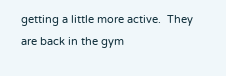getting a little more active.  They are back in the gym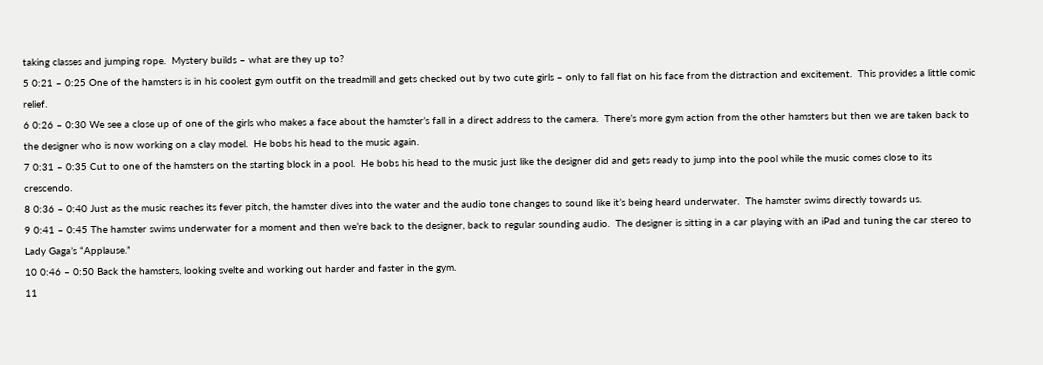taking classes and jumping rope.  Mystery builds – what are they up to?
5 0:21 – 0:25 One of the hamsters is in his coolest gym outfit on the treadmill and gets checked out by two cute girls – only to fall flat on his face from the distraction and excitement.  This provides a little comic relief.
6 0:26 – 0:30 We see a close up of one of the girls who makes a face about the hamster’s fall in a direct address to the camera.  There’s more gym action from the other hamsters but then we are taken back to the designer who is now working on a clay model.  He bobs his head to the music again.
7 0:31 – 0:35 Cut to one of the hamsters on the starting block in a pool.  He bobs his head to the music just like the designer did and gets ready to jump into the pool while the music comes close to its crescendo.
8 0:36 – 0:40 Just as the music reaches its fever pitch, the hamster dives into the water and the audio tone changes to sound like it’s being heard underwater.  The hamster swims directly towards us.
9 0:41 – 0:45 The hamster swims underwater for a moment and then we’re back to the designer, back to regular sounding audio.  The designer is sitting in a car playing with an iPad and tuning the car stereo to Lady Gaga’s “Applause.”
10 0:46 – 0:50 Back the hamsters, looking svelte and working out harder and faster in the gym.
11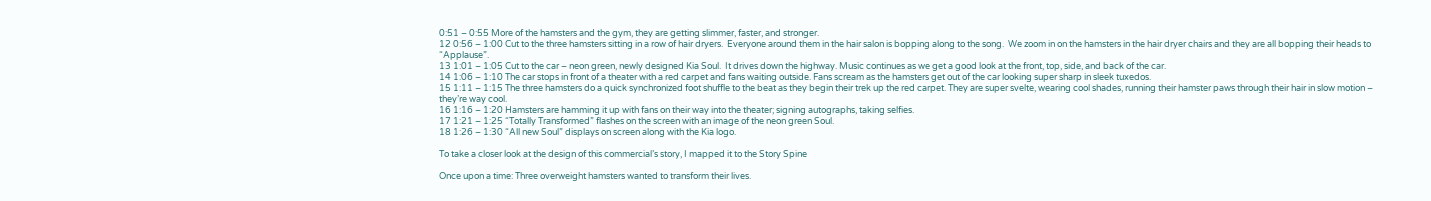0:51 – 0:55 More of the hamsters and the gym, they are getting slimmer, faster, and stronger.
12 0:56 – 1:00 Cut to the three hamsters sitting in a row of hair dryers.  Everyone around them in the hair salon is bopping along to the song.  We zoom in on the hamsters in the hair dryer chairs and they are all bopping their heads to “Applause”.
13 1:01 – 1:05 Cut to the car – neon green, newly designed Kia Soul.  It drives down the highway. Music continues as we get a good look at the front, top, side, and back of the car.
14 1:06 – 1:10 The car stops in front of a theater with a red carpet and fans waiting outside. Fans scream as the hamsters get out of the car looking super sharp in sleek tuxedos.
15 1:11 – 1:15 The three hamsters do a quick synchronized foot shuffle to the beat as they begin their trek up the red carpet. They are super svelte, wearing cool shades, running their hamster paws through their hair in slow motion – they’re way cool.
16 1:16 – 1:20 Hamsters are hamming it up with fans on their way into the theater; signing autographs, taking selfies.
17 1:21 – 1:25 “Totally Transformed” flashes on the screen with an image of the neon green Soul.
18 1:26 – 1:30 “All new Soul” displays on screen along with the Kia logo.

To take a closer look at the design of this commercial’s story, I mapped it to the Story Spine

Once upon a time: Three overweight hamsters wanted to transform their lives.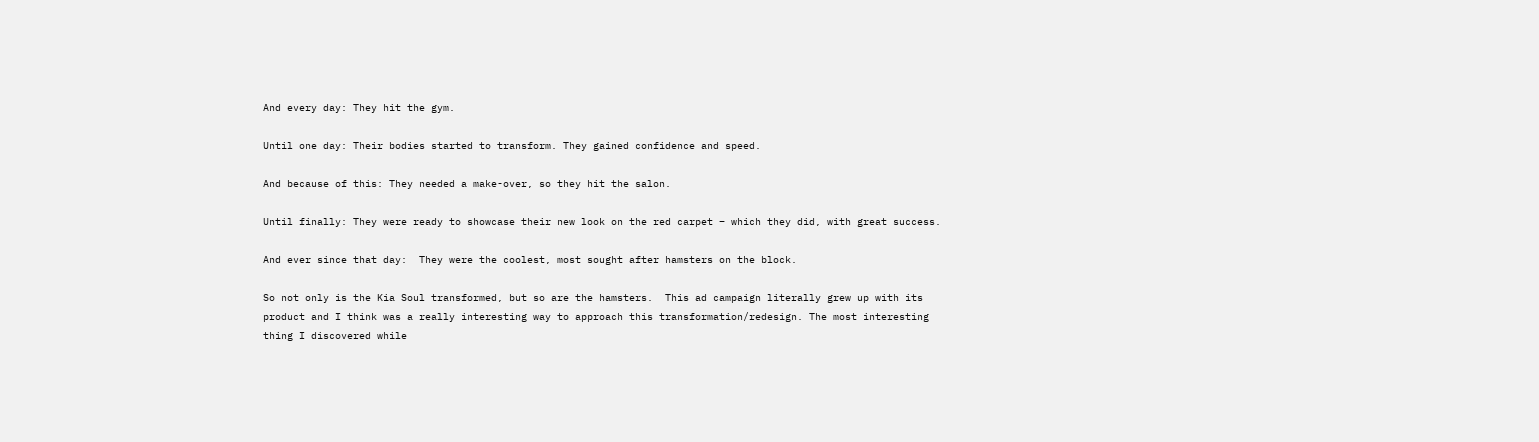And every day: They hit the gym.

Until one day: Their bodies started to transform. They gained confidence and speed.

And because of this: They needed a make-over, so they hit the salon.

Until finally: They were ready to showcase their new look on the red carpet – which they did, with great success.

And ever since that day:  They were the coolest, most sought after hamsters on the block.

So not only is the Kia Soul transformed, but so are the hamsters.  This ad campaign literally grew up with its product and I think was a really interesting way to approach this transformation/redesign. The most interesting thing I discovered while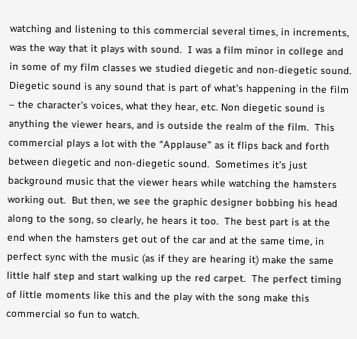watching and listening to this commercial several times, in increments, was the way that it plays with sound.  I was a film minor in college and in some of my film classes we studied diegetic and non-diegetic sound.  Diegetic sound is any sound that is part of what’s happening in the film – the character’s voices, what they hear, etc. Non diegetic sound is anything the viewer hears, and is outside the realm of the film.  This commercial plays a lot with the “Applause” as it flips back and forth between diegetic and non-diegetic sound.  Sometimes it’s just background music that the viewer hears while watching the hamsters working out.  But then, we see the graphic designer bobbing his head along to the song, so clearly, he hears it too.  The best part is at the end when the hamsters get out of the car and at the same time, in perfect sync with the music (as if they are hearing it) make the same little half step and start walking up the red carpet.  The perfect timing of little moments like this and the play with the song make this commercial so fun to watch.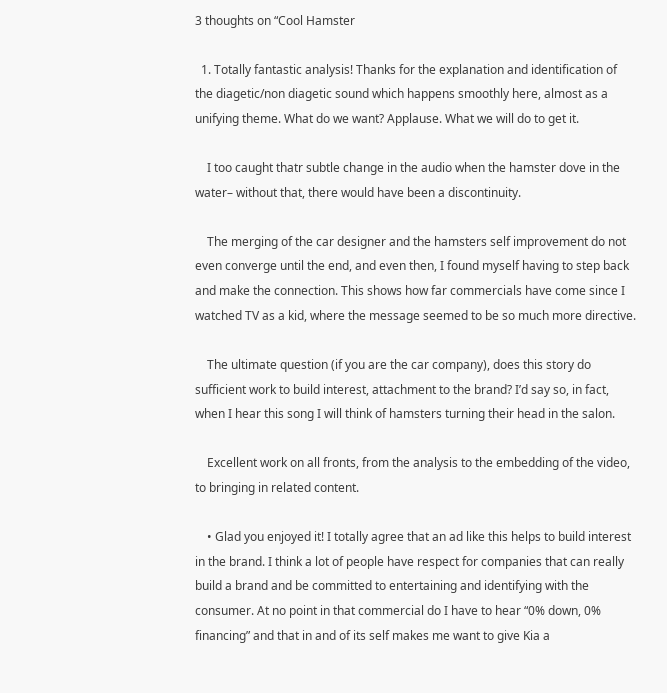3 thoughts on “Cool Hamster

  1. Totally fantastic analysis! Thanks for the explanation and identification of the diagetic/non diagetic sound which happens smoothly here, almost as a unifying theme. What do we want? Applause. What we will do to get it.

    I too caught thatr subtle change in the audio when the hamster dove in the water– without that, there would have been a discontinuity.

    The merging of the car designer and the hamsters self improvement do not even converge until the end, and even then, I found myself having to step back and make the connection. This shows how far commercials have come since I watched TV as a kid, where the message seemed to be so much more directive.

    The ultimate question (if you are the car company), does this story do sufficient work to build interest, attachment to the brand? I’d say so, in fact, when I hear this song I will think of hamsters turning their head in the salon.

    Excellent work on all fronts, from the analysis to the embedding of the video, to bringing in related content.

    • Glad you enjoyed it! I totally agree that an ad like this helps to build interest in the brand. I think a lot of people have respect for companies that can really build a brand and be committed to entertaining and identifying with the consumer. At no point in that commercial do I have to hear “0% down, 0% financing” and that in and of its self makes me want to give Kia a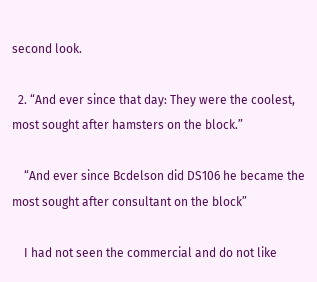second look.

  2. “And ever since that day: They were the coolest, most sought after hamsters on the block.”

    “And ever since Bcdelson did DS106 he became the most sought after consultant on the block”

    I had not seen the commercial and do not like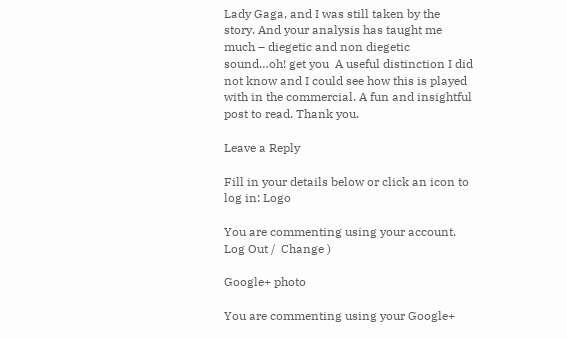Lady Gaga, and I was still taken by the story. And your analysis has taught me much – diegetic and non diegetic sound…oh! get you  A useful distinction I did not know and I could see how this is played with in the commercial. A fun and insightful post to read. Thank you.

Leave a Reply

Fill in your details below or click an icon to log in: Logo

You are commenting using your account. Log Out /  Change )

Google+ photo

You are commenting using your Google+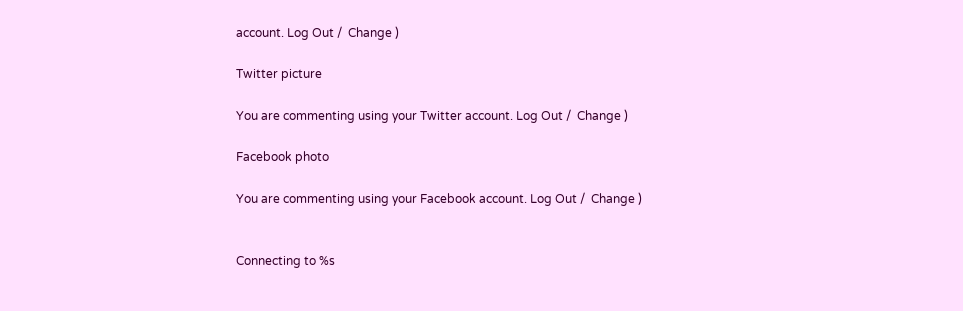account. Log Out /  Change )

Twitter picture

You are commenting using your Twitter account. Log Out /  Change )

Facebook photo

You are commenting using your Facebook account. Log Out /  Change )


Connecting to %s